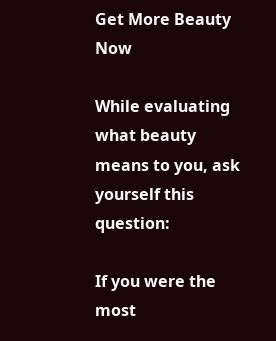Get More Beauty Now

While evaluating what beauty means to you, ask yourself this question:

If you were the most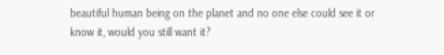beautiful human being on the planet and no one else could see it or know it, would you still want it?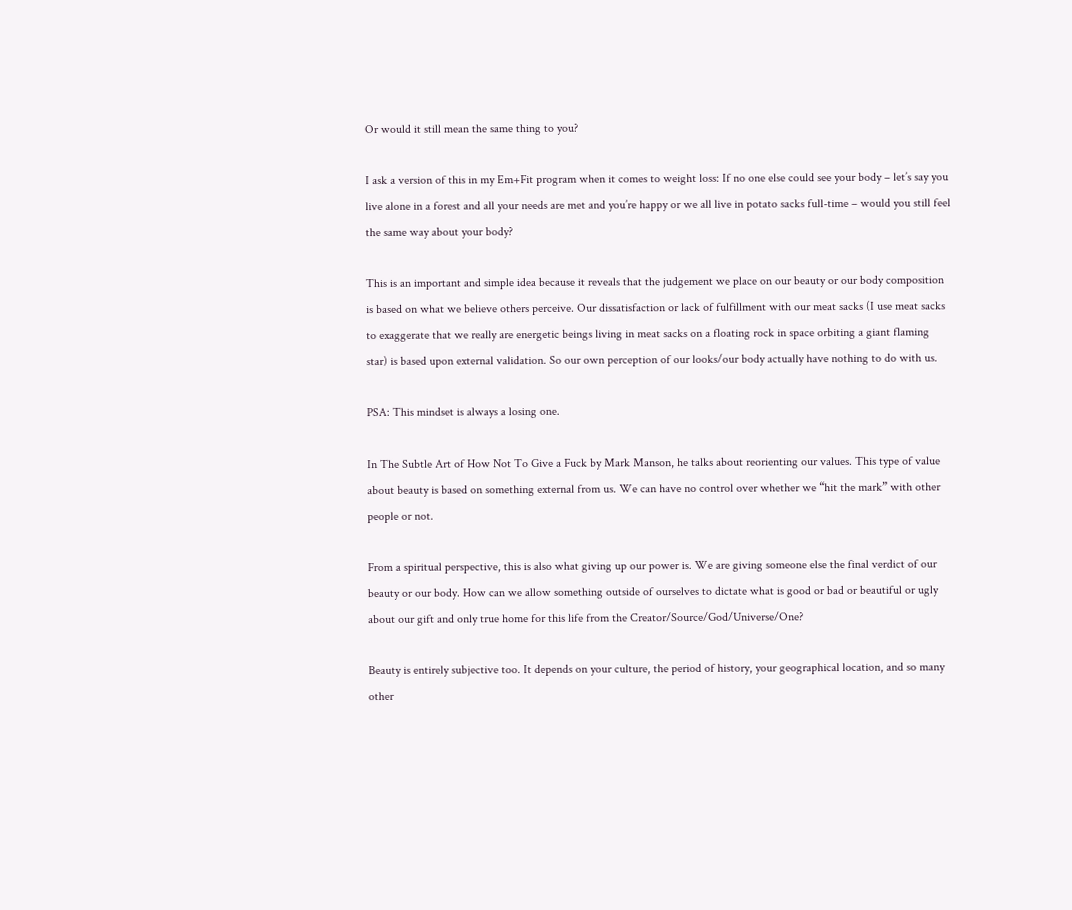Or would it still mean the same thing to you?

I ask a version of this in my Em+Fit program when it comes to weight loss: If no one else could see your body – let’s say you live alone in a forest and all your needs are met and you’re happy or we all live in potato sacks full-time – would you still feel the same way about your body?

This is an important and simple idea because it reveals that the judgement we place on our beauty or our body composition is based on what we believe others perceive. Our dissatisfaction or lack of fulfillment with our meat sacks (I use meat sacks to exaggerate that we really are energetic beings living in meat sacks on a floating rock in space orbiting a giant flaming star) is based upon external validation. So our own perception of our looks/our body actually have nothing to do with us.

PSA: This mindset is always a losing one.

In The Subtle Art of How Not To Give a Fuck by Mark Manson, he talks about reorienting our values. This type of value about beauty is based on something external from us. We can have no control over whether we “hit the mark” with other people or not.

From a spiritual perspective, this is also what giving up our power is. We are giving someone else the final verdict of our beauty or our body. How can we allow something outside of ourselves to dictate what is good or bad or beautiful or ugly about our gift and only true home for this life from the Creator/Source/God/Universe/One?

Beauty is entirely subjective too. It depends on your culture, the period of history, your geographical location, and so many other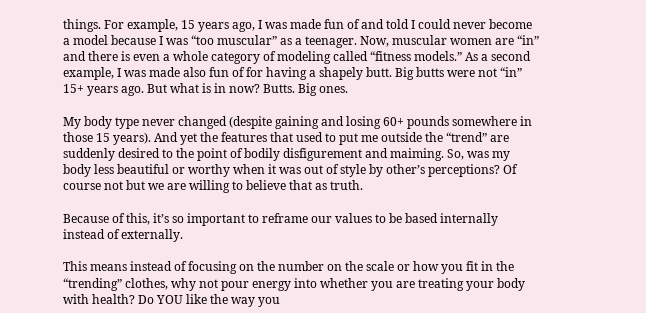things. For example, 15 years ago, I was made fun of and told I could never become a model because I was “too muscular” as a teenager. Now, muscular women are “in” and there is even a whole category of modeling called “fitness models.” As a second example, I was made also fun of for having a shapely butt. Big butts were not “in” 15+ years ago. But what is in now? Butts. Big ones.

My body type never changed (despite gaining and losing 60+ pounds somewhere in those 15 years). And yet the features that used to put me outside the “trend” are suddenly desired to the point of bodily disfigurement and maiming. So, was my body less beautiful or worthy when it was out of style by other’s perceptions? Of course not but we are willing to believe that as truth.

Because of this, it’s so important to reframe our values to be based internally instead of externally.

This means instead of focusing on the number on the scale or how you fit in the “trending” clothes, why not pour energy into whether you are treating your body with health? Do YOU like the way you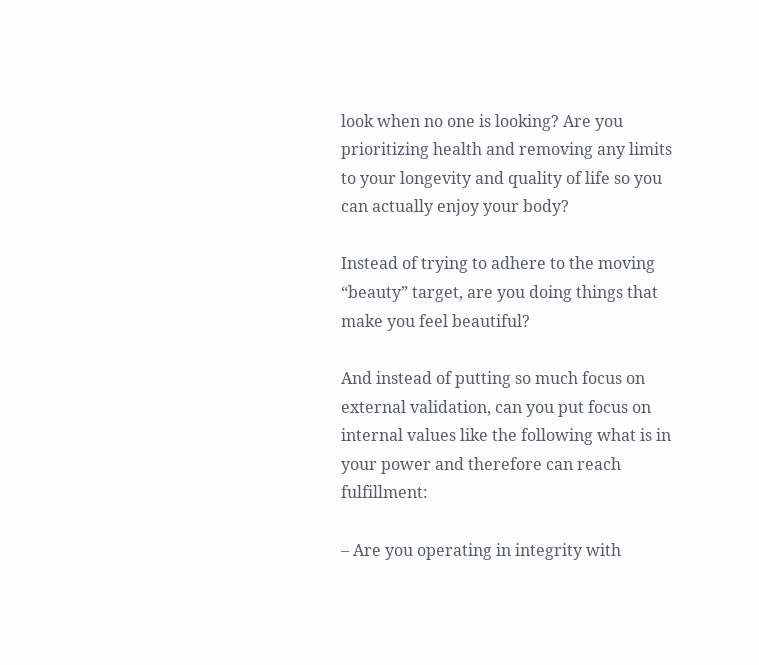look when no one is looking? Are you prioritizing health and removing any limits to your longevity and quality of life so you can actually enjoy your body?

Instead of trying to adhere to the moving “beauty” target, are you doing things that make you feel beautiful?

And instead of putting so much focus on external validation, can you put focus on internal values like the following what is in your power and therefore can reach fulfillment:

– Are you operating in integrity with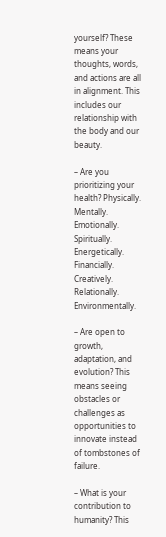yourself? These means your thoughts, words, and actions are all in alignment. This includes our relationship with the body and our beauty.

– Are you prioritizing your health? Physically. Mentally. Emotionally. Spiritually. Energetically. Financially. Creatively. Relationally. Environmentally.

– Are open to growth, adaptation, and evolution? This means seeing obstacles or challenges as opportunities to innovate instead of tombstones of failure.

– What is your contribution to humanity? This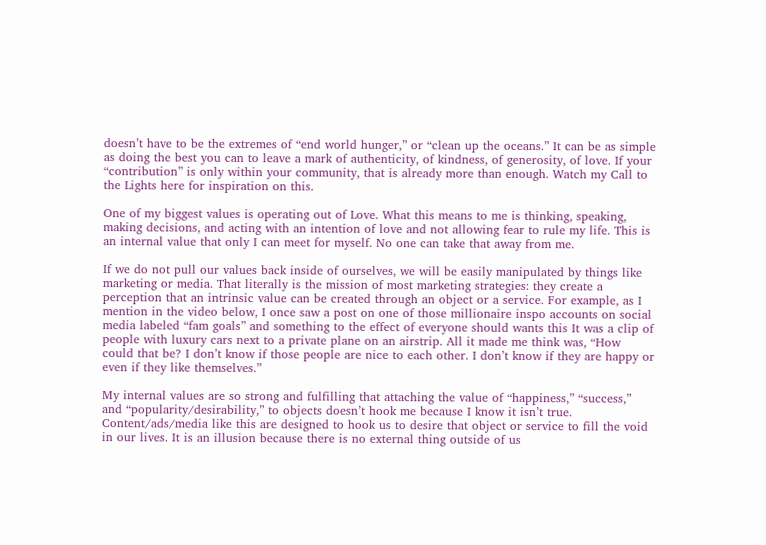doesn’t have to be the extremes of “end world hunger,” or “clean up the oceans.” It can be as simple as doing the best you can to leave a mark of authenticity, of kindness, of generosity, of love. If your “contribution” is only within your community, that is already more than enough. Watch my Call to the Lights here for inspiration on this.

One of my biggest values is operating out of Love. What this means to me is thinking, speaking, making decisions, and acting with an intention of love and not allowing fear to rule my life. This is an internal value that only I can meet for myself. No one can take that away from me.

If we do not pull our values back inside of ourselves, we will be easily manipulated by things like marketing or media. That literally is the mission of most marketing strategies: they create a perception that an intrinsic value can be created through an object or a service. For example, as I mention in the video below, I once saw a post on one of those millionaire inspo accounts on social media labeled “fam goals” and something to the effect of everyone should wants this It was a clip of people with luxury cars next to a private plane on an airstrip. All it made me think was, “How could that be? I don’t know if those people are nice to each other. I don’t know if they are happy or even if they like themselves.”

My internal values are so strong and fulfilling that attaching the value of “happiness,” “success,” and “popularity/desirability,” to objects doesn’t hook me because I know it isn’t true. Content/ads/media like this are designed to hook us to desire that object or service to fill the void in our lives. It is an illusion because there is no external thing outside of us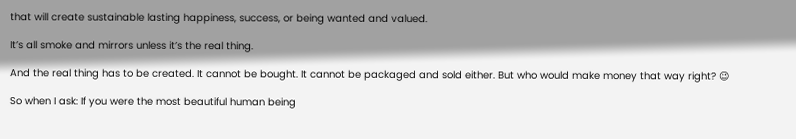that will create sustainable lasting happiness, success, or being wanted and valued.

It’s all smoke and mirrors unless it’s the real thing.

And the real thing has to be created. It cannot be bought. It cannot be packaged and sold either. But who would make money that way right? 😉

So when I ask: If you were the most beautiful human being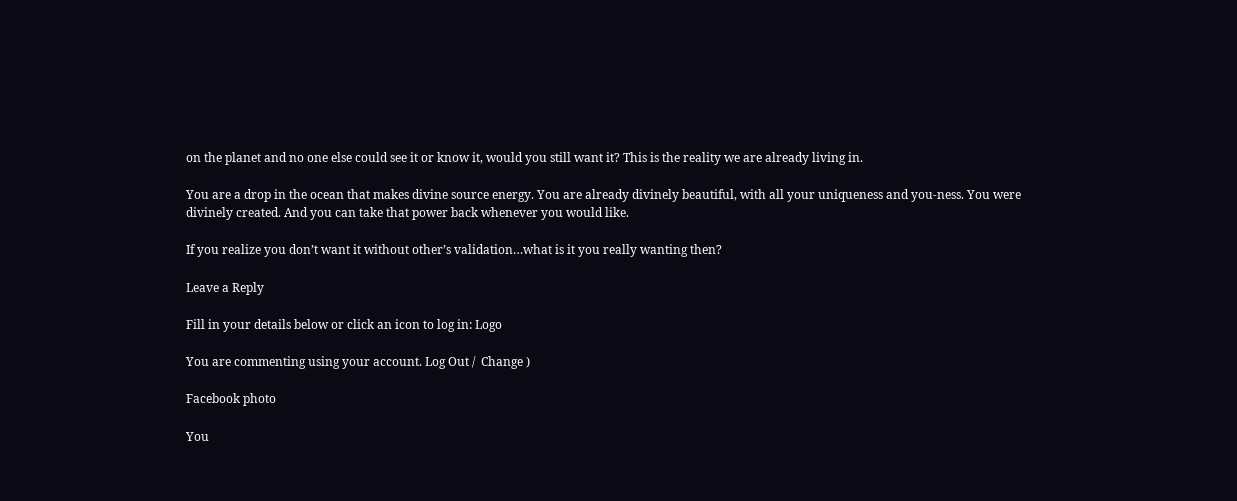on the planet and no one else could see it or know it, would you still want it? This is the reality we are already living in.

You are a drop in the ocean that makes divine source energy. You are already divinely beautiful, with all your uniqueness and you-ness. You were divinely created. And you can take that power back whenever you would like.

If you realize you don’t want it without other’s validation…what is it you really wanting then?

Leave a Reply

Fill in your details below or click an icon to log in: Logo

You are commenting using your account. Log Out /  Change )

Facebook photo

You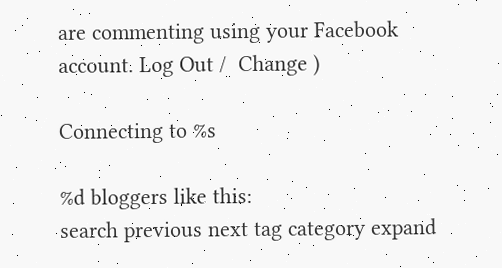are commenting using your Facebook account. Log Out /  Change )

Connecting to %s

%d bloggers like this:
search previous next tag category expand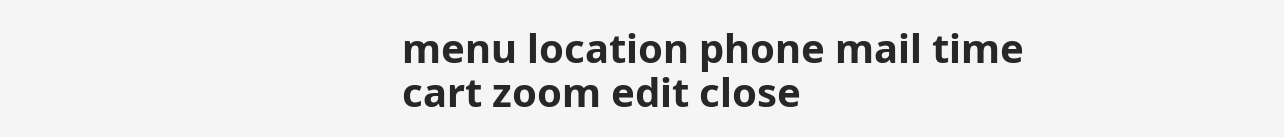menu location phone mail time cart zoom edit close